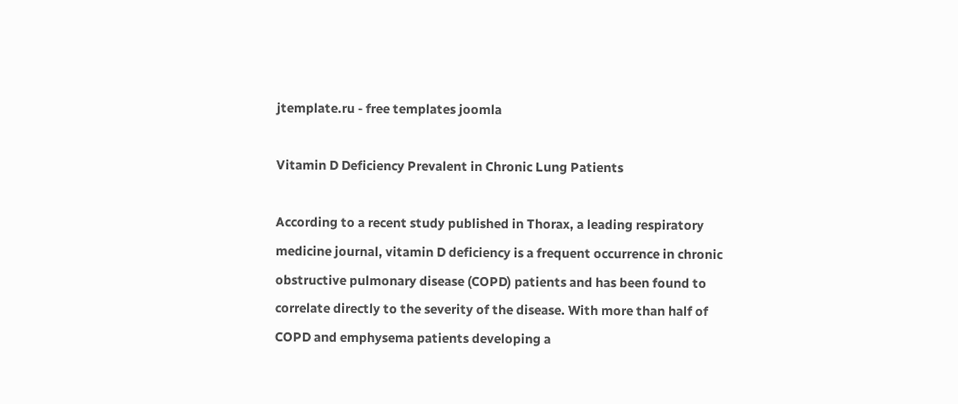jtemplate.ru - free templates joomla

Vitamin D Deficiency Prevalent in Chronic Lung Patients

According to a recent study published in Thorax, a leading respiratory medicine journal, vitamin D deficiency is a frequent occurrence in chronic obstructive pulmonary disease (COPD) patients and has been found to correlate directly to the severity of the disease. With more than half of COPD and emphysema patients developing a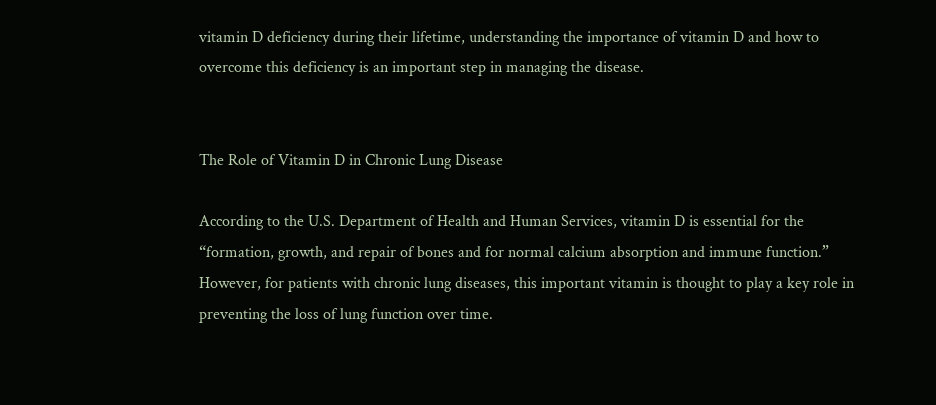vitamin D deficiency during their lifetime, understanding the importance of vitamin D and how to overcome this deficiency is an important step in managing the disease.


The Role of Vitamin D in Chronic Lung Disease

According to the U.S. Department of Health and Human Services, vitamin D is essential for the “formation, growth, and repair of bones and for normal calcium absorption and immune function.” However, for patients with chronic lung diseases, this important vitamin is thought to play a key role in preventing the loss of lung function over time.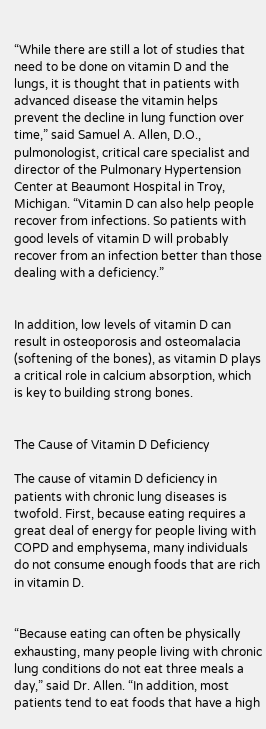“While there are still a lot of studies that need to be done on vitamin D and the lungs, it is thought that in patients with advanced disease the vitamin helps prevent the decline in lung function over time,” said Samuel A. Allen, D.O., pulmonologist, critical care specialist and director of the Pulmonary Hypertension Center at Beaumont Hospital in Troy, Michigan. “Vitamin D can also help people recover from infections. So patients with good levels of vitamin D will probably recover from an infection better than those dealing with a deficiency.”


In addition, low levels of vitamin D can result in osteoporosis and osteomalacia (softening of the bones), as vitamin D plays a critical role in calcium absorption, which is key to building strong bones.


The Cause of Vitamin D Deficiency

The cause of vitamin D deficiency in patients with chronic lung diseases is twofold. First, because eating requires a great deal of energy for people living with COPD and emphysema, many individuals do not consume enough foods that are rich in vitamin D.


“Because eating can often be physically exhausting, many people living with chronic lung conditions do not eat three meals a day,” said Dr. Allen. “In addition, most patients tend to eat foods that have a high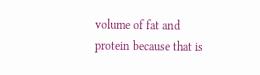volume of fat and protein because that is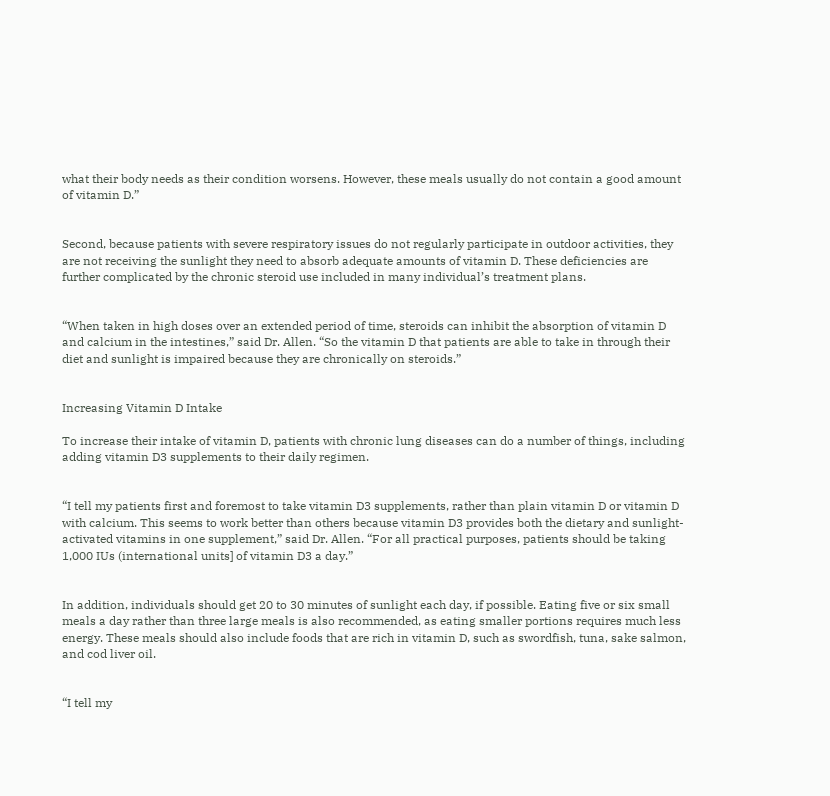what their body needs as their condition worsens. However, these meals usually do not contain a good amount of vitamin D.”


Second, because patients with severe respiratory issues do not regularly participate in outdoor activities, they are not receiving the sunlight they need to absorb adequate amounts of vitamin D. These deficiencies are further complicated by the chronic steroid use included in many individual’s treatment plans.


“When taken in high doses over an extended period of time, steroids can inhibit the absorption of vitamin D and calcium in the intestines,” said Dr. Allen. “So the vitamin D that patients are able to take in through their diet and sunlight is impaired because they are chronically on steroids.”


Increasing Vitamin D Intake

To increase their intake of vitamin D, patients with chronic lung diseases can do a number of things, including adding vitamin D3 supplements to their daily regimen.


“I tell my patients first and foremost to take vitamin D3 supplements, rather than plain vitamin D or vitamin D with calcium. This seems to work better than others because vitamin D3 provides both the dietary and sunlight-activated vitamins in one supplement,” said Dr. Allen. “For all practical purposes, patients should be taking 1,000 IUs (international units] of vitamin D3 a day.”


In addition, individuals should get 20 to 30 minutes of sunlight each day, if possible. Eating five or six small meals a day rather than three large meals is also recommended, as eating smaller portions requires much less energy. These meals should also include foods that are rich in vitamin D, such as swordfish, tuna, sake salmon, and cod liver oil.


“I tell my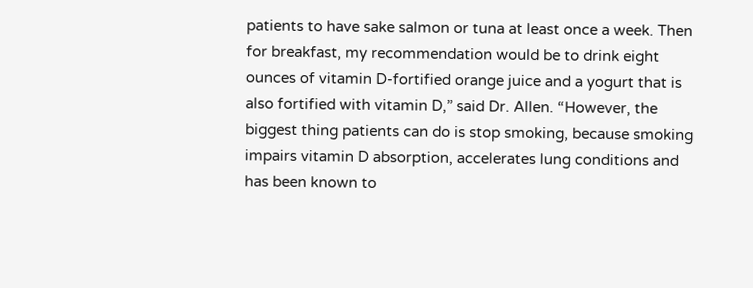patients to have sake salmon or tuna at least once a week. Then for breakfast, my recommendation would be to drink eight ounces of vitamin D-fortified orange juice and a yogurt that is also fortified with vitamin D,” said Dr. Allen. “However, the biggest thing patients can do is stop smoking, because smoking impairs vitamin D absorption, accelerates lung conditions and has been known to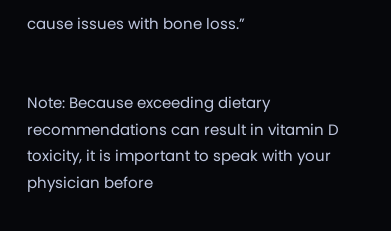cause issues with bone loss.”


Note: Because exceeding dietary recommendations can result in vitamin D toxicity, it is important to speak with your physician before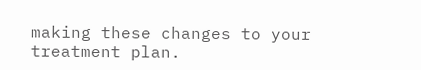making these changes to your treatment plan.